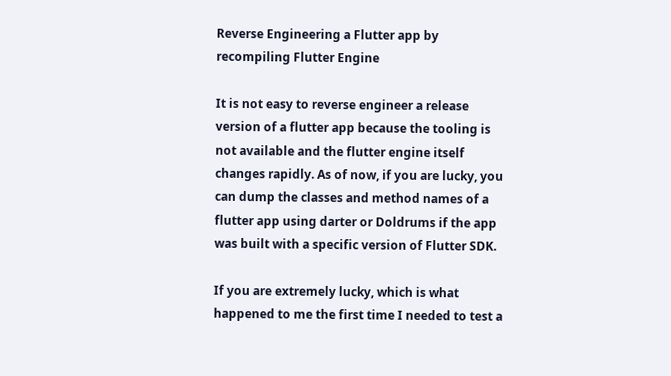Reverse Engineering a Flutter app by recompiling Flutter Engine

It is not easy to reverse engineer a release version of a flutter app because the tooling is not available and the flutter engine itself changes rapidly. As of now, if you are lucky, you can dump the classes and method names of a flutter app using darter or Doldrums if the app was built with a specific version of Flutter SDK.

If you are extremely lucky, which is what happened to me the first time I needed to test a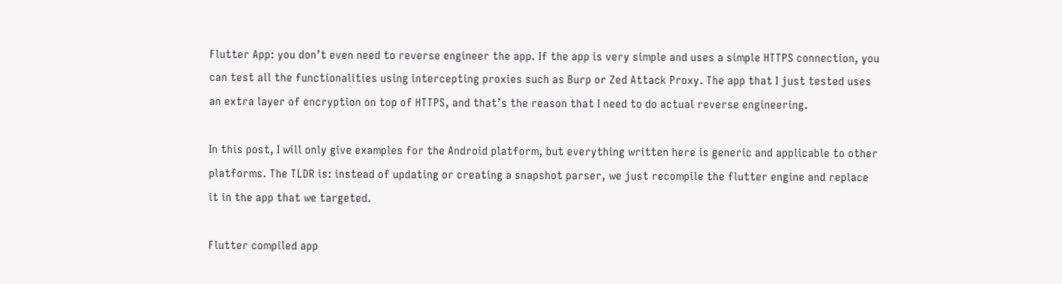Flutter App: you don’t even need to reverse engineer the app. If the app is very simple and uses a simple HTTPS connection, you can test all the functionalities using intercepting proxies such as Burp or Zed Attack Proxy. The app that I just tested uses an extra layer of encryption on top of HTTPS, and that’s the reason that I need to do actual reverse engineering.

In this post, I will only give examples for the Android platform, but everything written here is generic and applicable to other platforms. The TLDR is: instead of updating or creating a snapshot parser, we just recompile the flutter engine and replace it in the app that we targeted.

Flutter compiled app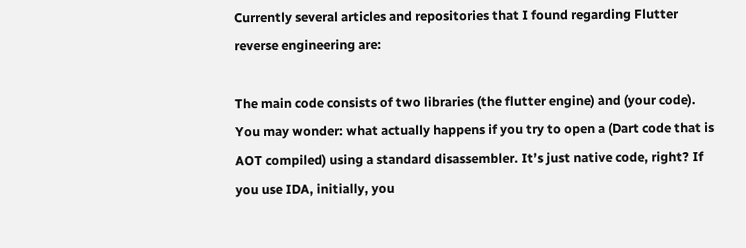Currently several articles and repositories that I found regarding Flutter reverse engineering are:

The main code consists of two libraries (the flutter engine) and (your code). You may wonder: what actually happens if you try to open a (Dart code that is AOT compiled) using a standard disassembler. It’s just native code, right? If you use IDA, initially, you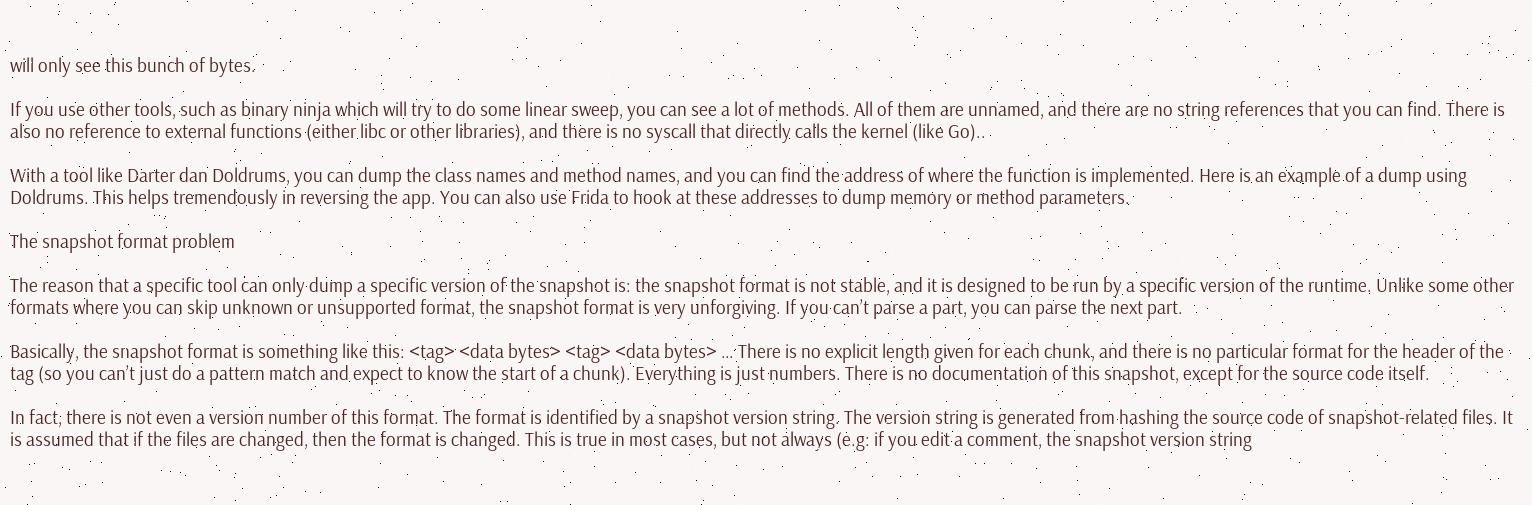will only see this bunch of bytes.

If you use other tools, such as binary ninja which will try to do some linear sweep, you can see a lot of methods. All of them are unnamed, and there are no string references that you can find. There is also no reference to external functions (either libc or other libraries), and there is no syscall that directly calls the kernel (like Go)..

With a tool like Darter dan Doldrums, you can dump the class names and method names, and you can find the address of where the function is implemented. Here is an example of a dump using Doldrums. This helps tremendously in reversing the app. You can also use Frida to hook at these addresses to dump memory or method parameters.

The snapshot format problem

The reason that a specific tool can only dump a specific version of the snapshot is: the snapshot format is not stable, and it is designed to be run by a specific version of the runtime. Unlike some other formats where you can skip unknown or unsupported format, the snapshot format is very unforgiving. If you can’t parse a part, you can parse the next part.

Basically, the snapshot format is something like this: <tag> <data bytes> <tag> <data bytes> … There is no explicit length given for each chunk, and there is no particular format for the header of the tag (so you can’t just do a pattern match and expect to know the start of a chunk). Everything is just numbers. There is no documentation of this snapshot, except for the source code itself.

In fact, there is not even a version number of this format. The format is identified by a snapshot version string. The version string is generated from hashing the source code of snapshot-related files. It is assumed that if the files are changed, then the format is changed. This is true in most cases, but not always (e.g: if you edit a comment, the snapshot version string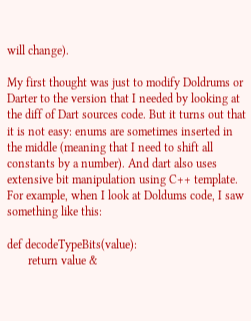will change).

My first thought was just to modify Doldrums or Darter to the version that I needed by looking at the diff of Dart sources code. But it turns out that it is not easy: enums are sometimes inserted in the middle (meaning that I need to shift all constants by a number). And dart also uses extensive bit manipulation using C++ template. For example, when I look at Doldums code, I saw something like this:

def decodeTypeBits(value):
       return value &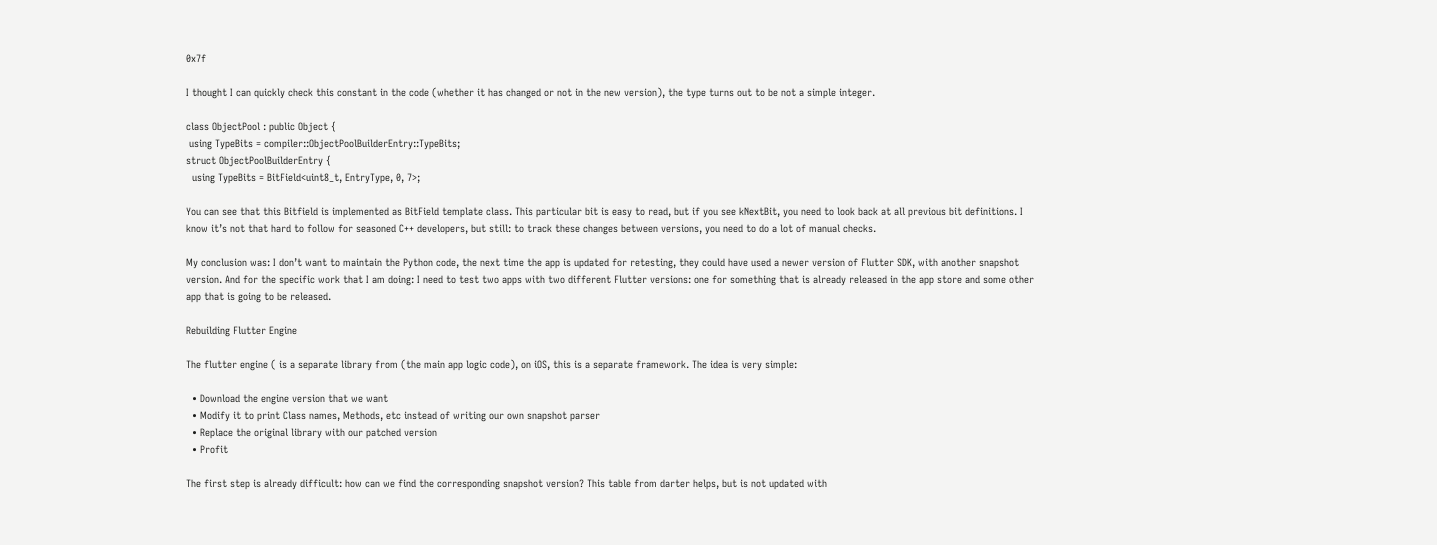0x7f

I thought I can quickly check this constant in the code (whether it has changed or not in the new version), the type turns out to be not a simple integer.

class ObjectPool : public Object {
 using TypeBits = compiler::ObjectPoolBuilderEntry::TypeBits;
struct ObjectPoolBuilderEntry {
  using TypeBits = BitField<uint8_t, EntryType, 0, 7>;

You can see that this Bitfield is implemented as BitField template class. This particular bit is easy to read, but if you see kNextBit, you need to look back at all previous bit definitions. I know it’s not that hard to follow for seasoned C++ developers, but still: to track these changes between versions, you need to do a lot of manual checks.

My conclusion was: I don’t want to maintain the Python code, the next time the app is updated for retesting, they could have used a newer version of Flutter SDK, with another snapshot version. And for the specific work that I am doing: I need to test two apps with two different Flutter versions: one for something that is already released in the app store and some other app that is going to be released.

Rebuilding Flutter Engine

The flutter engine ( is a separate library from (the main app logic code), on iOS, this is a separate framework. The idea is very simple:

  • Download the engine version that we want
  • Modify it to print Class names, Methods, etc instead of writing our own snapshot parser
  • Replace the original library with our patched version
  • Profit

The first step is already difficult: how can we find the corresponding snapshot version? This table from darter helps, but is not updated with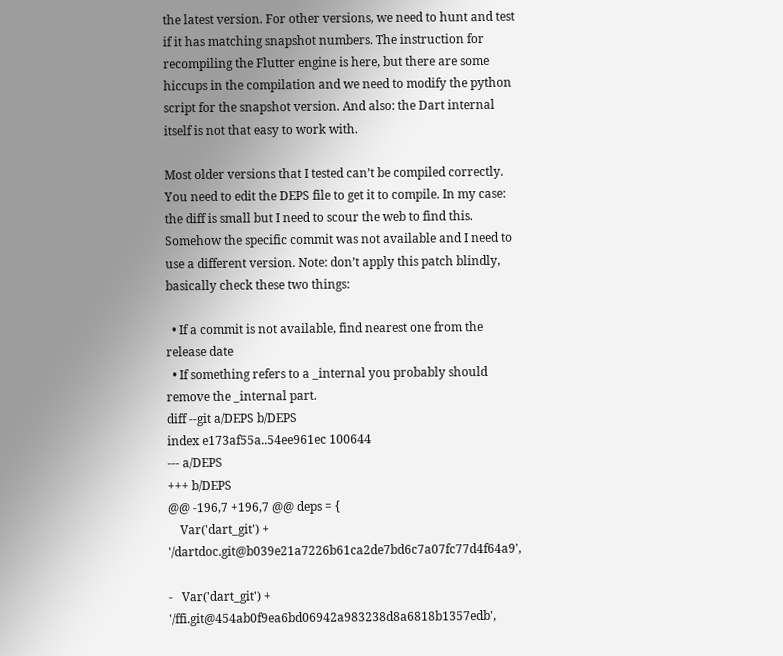the latest version. For other versions, we need to hunt and test if it has matching snapshot numbers. The instruction for recompiling the Flutter engine is here, but there are some hiccups in the compilation and we need to modify the python script for the snapshot version. And also: the Dart internal itself is not that easy to work with.

Most older versions that I tested can’t be compiled correctly. You need to edit the DEPS file to get it to compile. In my case: the diff is small but I need to scour the web to find this. Somehow the specific commit was not available and I need to use a different version. Note: don’t apply this patch blindly, basically check these two things:

  • If a commit is not available, find nearest one from the release date
  • If something refers to a _internal you probably should remove the _internal part.
diff --git a/DEPS b/DEPS
index e173af55a..54ee961ec 100644
--- a/DEPS
+++ b/DEPS
@@ -196,7 +196,7 @@ deps = {
    Var('dart_git') + '/dartdoc.git@b039e21a7226b61ca2de7bd6c7a07fc77d4f64a9',

-   Var('dart_git') + '/ffi.git@454ab0f9ea6bd06942a983238d8a6818b1357edb',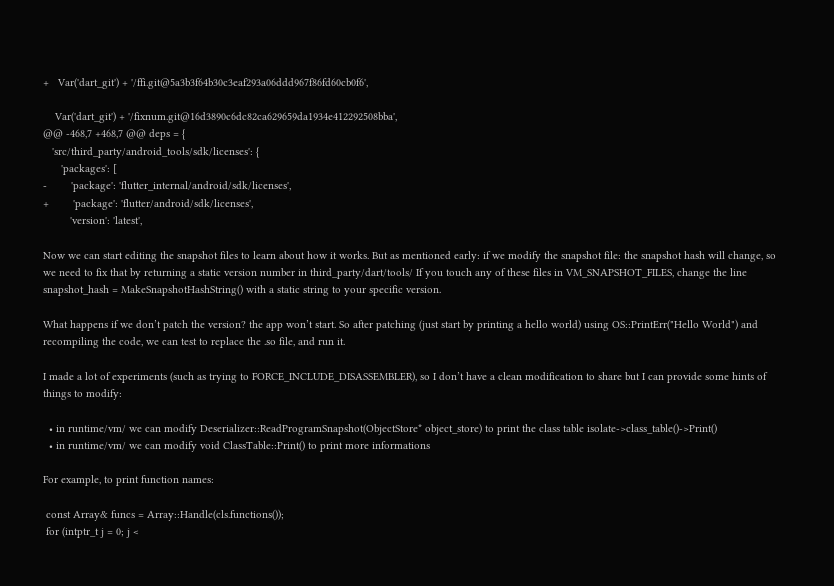+   Var('dart_git') + '/ffi.git@5a3b3f64b30c3eaf293a06ddd967f86fd60cb0f6',

    Var('dart_git') + '/fixnum.git@16d3890c6dc82ca629659da1934e412292508bba',
@@ -468,7 +468,7 @@ deps = {
   'src/third_party/android_tools/sdk/licenses': {
      'packages': [
-        'package': 'flutter_internal/android/sdk/licenses',
+        'package': 'flutter/android/sdk/licenses',
         'version': 'latest',

Now we can start editing the snapshot files to learn about how it works. But as mentioned early: if we modify the snapshot file: the snapshot hash will change, so we need to fix that by returning a static version number in third_party/dart/tools/ If you touch any of these files in VM_SNAPSHOT_FILES, change the line snapshot_hash = MakeSnapshotHashString() with a static string to your specific version.

What happens if we don’t patch the version? the app won’t start. So after patching (just start by printing a hello world) using OS::PrintErr("Hello World") and recompiling the code, we can test to replace the .so file, and run it.

I made a lot of experiments (such as trying to FORCE_INCLUDE_DISASSEMBLER), so I don’t have a clean modification to share but I can provide some hints of things to modify:

  • in runtime/vm/ we can modify Deserializer::ReadProgramSnapshot(ObjectStore* object_store) to print the class table isolate->class_table()->Print()
  • in runtime/vm/ we can modify void ClassTable::Print() to print more informations

For example, to print function names:

 const Array& funcs = Array::Handle(cls.functions());
 for (intptr_t j = 0; j <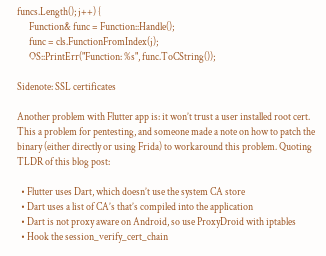funcs.Length(); j++) {
      Function& func = Function::Handle();
      func = cls.FunctionFromIndex(j);
      OS::PrintErr("Function: %s", func.ToCString());

Sidenote: SSL certificates

Another problem with Flutter app is: it won’t trust a user installed root cert. This a problem for pentesting, and someone made a note on how to patch the binary (either directly or using Frida) to workaround this problem. Quoting TLDR of this blog post:

  • Flutter uses Dart, which doesn’t use the system CA store
  • Dart uses a list of CA’s that’s compiled into the application
  • Dart is not proxy aware on Android, so use ProxyDroid with iptables
  • Hook the session_verify_cert_chain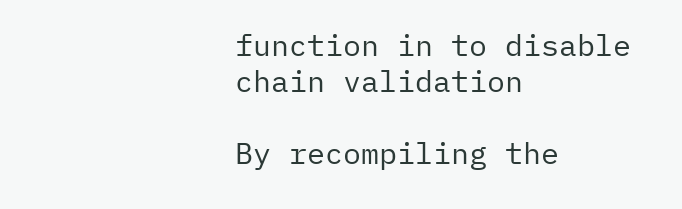function in to disable chain validation

By recompiling the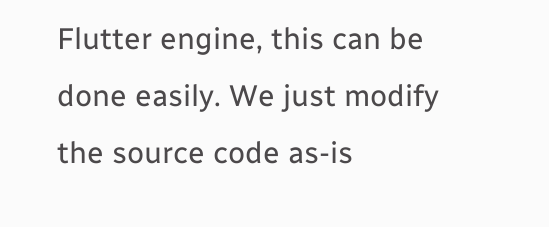Flutter engine, this can be done easily. We just modify the source code as-is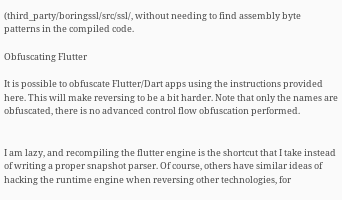(third_party/boringssl/src/ssl/, without needing to find assembly byte patterns in the compiled code.

Obfuscating Flutter

It is possible to obfuscate Flutter/Dart apps using the instructions provided here. This will make reversing to be a bit harder. Note that only the names are obfuscated, there is no advanced control flow obfuscation performed.


I am lazy, and recompiling the flutter engine is the shortcut that I take instead of writing a proper snapshot parser. Of course, others have similar ideas of hacking the runtime engine when reversing other technologies, for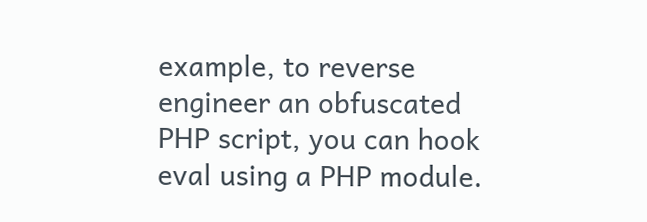example, to reverse engineer an obfuscated PHP script, you can hook eval using a PHP module.